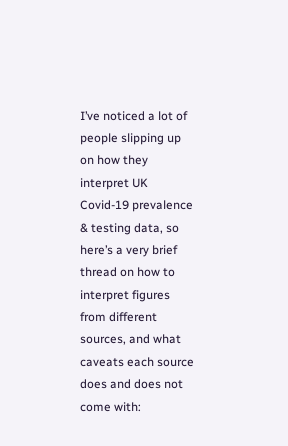I’ve noticed a lot of people slipping up on how they interpret UK Covid-19 prevalence & testing data, so here’s a very brief thread on how to interpret figures from different sources, and what caveats each source does and does not come with: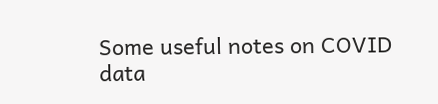Some useful notes on COVID data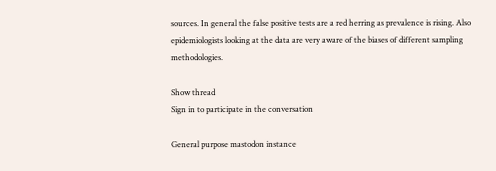sources. In general the false positive tests are a red herring as prevalence is rising. Also epidemiologists looking at the data are very aware of the biases of different sampling methodologies.

Show thread
Sign in to participate in the conversation

General purpose mastodon instance